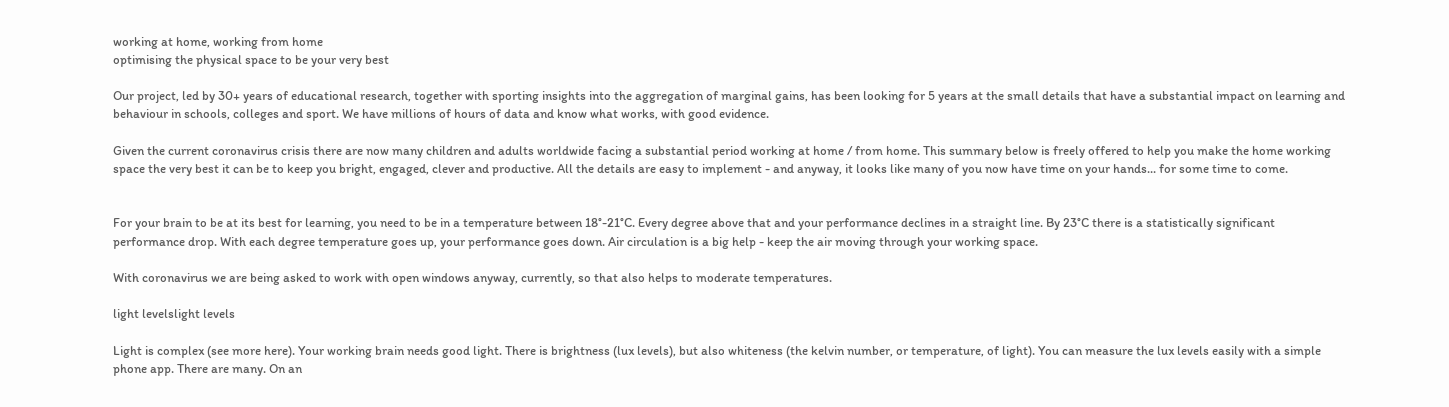working at home, working from home
optimising the physical space to be your very best

Our project, led by 30+ years of educational research, together with sporting insights into the aggregation of marginal gains, has been looking for 5 years at the small details that have a substantial impact on learning and behaviour in schools, colleges and sport. We have millions of hours of data and know what works, with good evidence.

Given the current coronavirus crisis there are now many children and adults worldwide facing a substantial period working at home / from home. This summary below is freely offered to help you make the home working space the very best it can be to keep you bright, engaged, clever and productive. All the details are easy to implement - and anyway, it looks like many of you now have time on your hands... for some time to come.


For your brain to be at its best for learning, you need to be in a temperature between 18°-21°C. Every degree above that and your performance declines in a straight line. By 23°C there is a statistically significant performance drop. With each degree temperature goes up, your performance goes down. Air circulation is a big help - keep the air moving through your working space.

With coronavirus we are being asked to work with open windows anyway, currently, so that also helps to moderate temperatures.

light levelslight levels

Light is complex (see more here). Your working brain needs good light. There is brightness (lux levels), but also whiteness (the kelvin number, or temperature, of light). You can measure the lux levels easily with a simple phone app. There are many. On an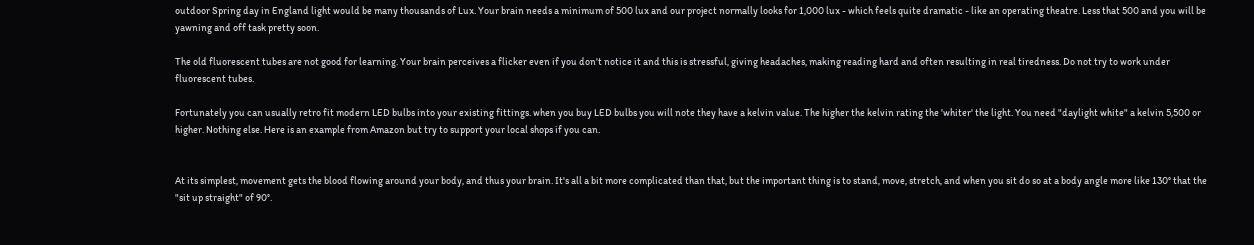outdoor Spring day in England light would be many thousands of Lux. Your brain needs a minimum of 500 lux and our project normally looks for 1,000 lux - which feels quite dramatic - like an operating theatre. Less that 500 and you will be yawning and off task pretty soon.

The old fluorescent tubes are not good for learning. Your brain perceives a flicker even if you don't notice it and this is stressful, giving headaches, making reading hard and often resulting in real tiredness. Do not try to work under fluorescent tubes.

Fortunately you can usually retro fit modern LED bulbs into your existing fittings. when you buy LED bulbs you will note they have a kelvin value. The higher the kelvin rating the 'whiter' the light. You need "daylight white" a kelvin 5,500 or higher. Nothing else. Here is an example from Amazon but try to support your local shops if you can.


At its simplest, movement gets the blood flowing around your body, and thus your brain. It's all a bit more complicated than that, but the important thing is to stand, move, stretch, and when you sit do so at a body angle more like 130° that the "sit up straight" of 90°.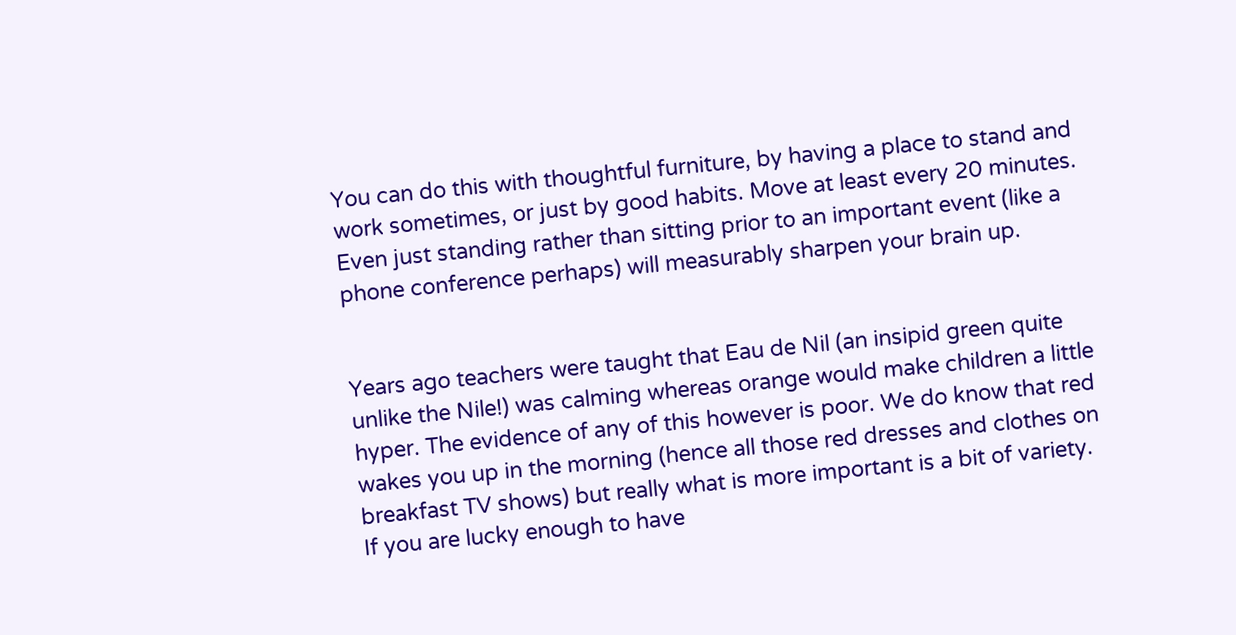You can do this with thoughtful furniture, by having a place to stand and work sometimes, or just by good habits. Move at least every 20 minutes. Even just standing rather than sitting prior to an important event (like a phone conference perhaps) will measurably sharpen your brain up.


Years ago teachers were taught that Eau de Nil (an insipid green quite unlike the Nile!) was calming whereas orange would make children a little hyper. The evidence of any of this however is poor. We do know that red wakes you up in the morning (hence all those red dresses and clothes on breakfast TV shows) but really what is more important is a bit of variety. If you are lucky enough to have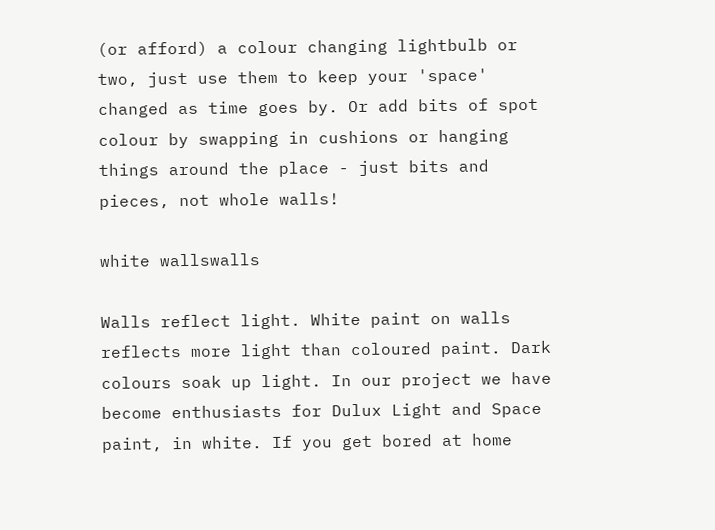(or afford) a colour changing lightbulb or two, just use them to keep your 'space' changed as time goes by. Or add bits of spot colour by swapping in cushions or hanging things around the place - just bits and pieces, not whole walls!

white wallswalls

Walls reflect light. White paint on walls reflects more light than coloured paint. Dark colours soak up light. In our project we have become enthusiasts for Dulux Light and Space paint, in white. If you get bored at home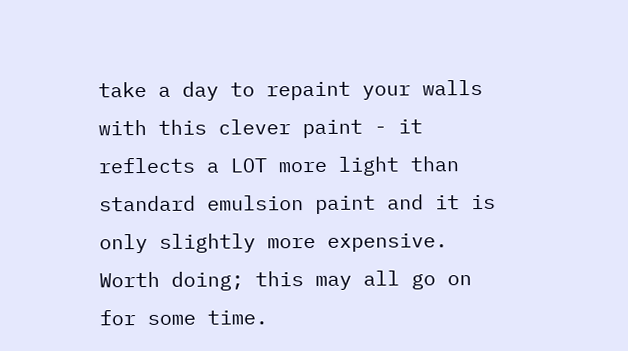take a day to repaint your walls with this clever paint - it reflects a LOT more light than standard emulsion paint and it is only slightly more expensive. Worth doing; this may all go on for some time.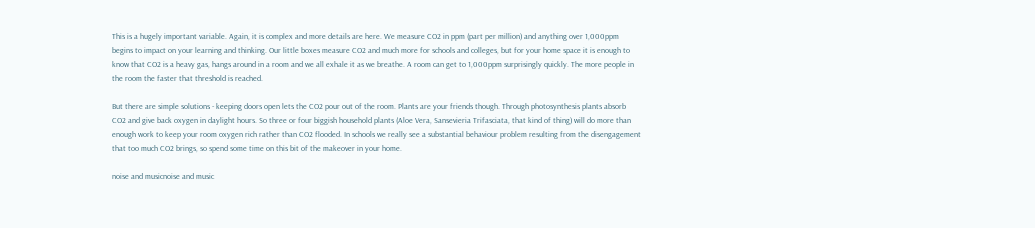This is a hugely important variable. Again, it is complex and more details are here. We measure CO2 in ppm (part per million) and anything over 1,000ppm begins to impact on your learning and thinking. Our little boxes measure CO2 and much more for schools and colleges, but for your home space it is enough to know that CO2 is a heavy gas, hangs around in a room and we all exhale it as we breathe. A room can get to 1,000ppm surprisingly quickly. The more people in the room the faster that threshold is reached.

But there are simple solutions - keeping doors open lets the CO2 pour out of the room. Plants are your friends though. Through photosynthesis plants absorb CO2 and give back oxygen in daylight hours. So three or four biggish household plants (Aloe Vera, Sansevieria Trifasciata, that kind of thing) will do more than enough work to keep your room oxygen rich rather than CO2 flooded. In schools we really see a substantial behaviour problem resulting from the disengagement that too much CO2 brings, so spend some time on this bit of the makeover in your home.

noise and musicnoise and music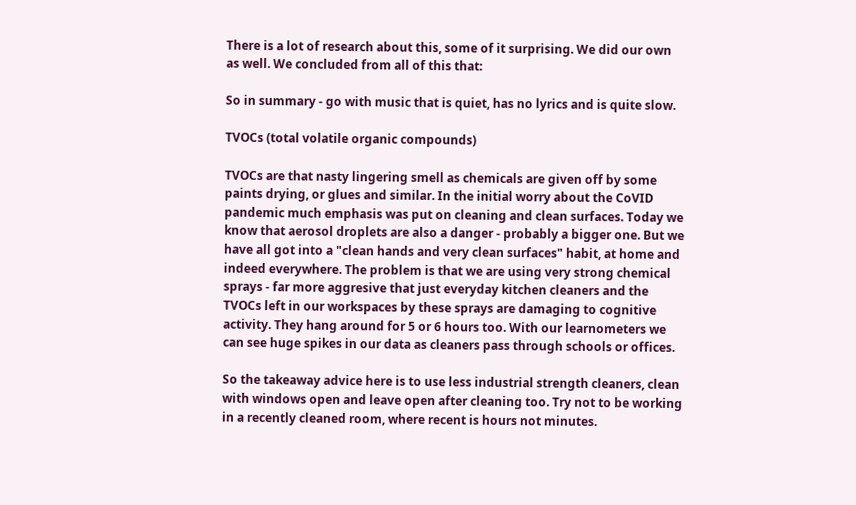There is a lot of research about this, some of it surprising. We did our own as well. We concluded from all of this that:

So in summary - go with music that is quiet, has no lyrics and is quite slow.

TVOCs (total volatile organic compounds)

TVOCs are that nasty lingering smell as chemicals are given off by some paints drying, or glues and similar. In the initial worry about the CoVID pandemic much emphasis was put on cleaning and clean surfaces. Today we know that aerosol droplets are also a danger - probably a bigger one. But we have all got into a "clean hands and very clean surfaces" habit, at home and indeed everywhere. The problem is that we are using very strong chemical sprays - far more aggresive that just everyday kitchen cleaners and the TVOCs left in our workspaces by these sprays are damaging to cognitive activity. They hang around for 5 or 6 hours too. With our learnometers we can see huge spikes in our data as cleaners pass through schools or offices.

So the takeaway advice here is to use less industrial strength cleaners, clean with windows open and leave open after cleaning too. Try not to be working in a recently cleaned room, where recent is hours not minutes.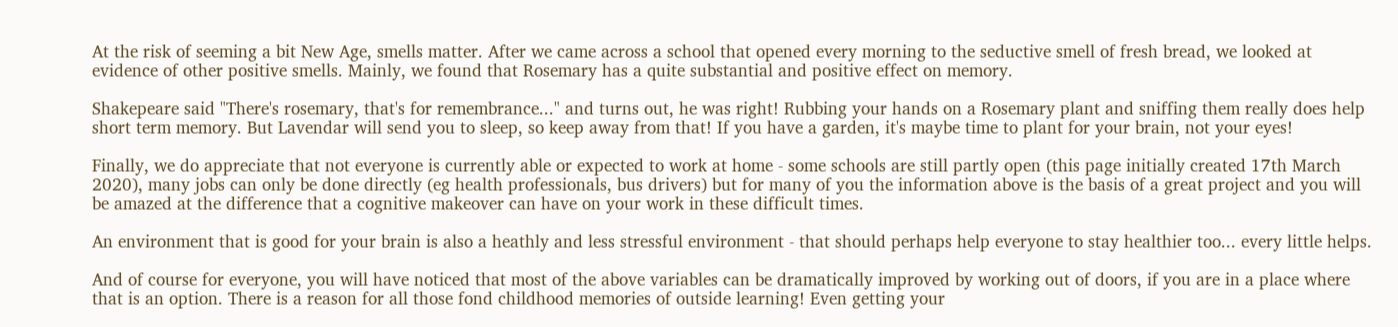At the risk of seeming a bit New Age, smells matter. After we came across a school that opened every morning to the seductive smell of fresh bread, we looked at evidence of other positive smells. Mainly, we found that Rosemary has a quite substantial and positive effect on memory.

Shakepeare said "There's rosemary, that's for remembrance..." and turns out, he was right! Rubbing your hands on a Rosemary plant and sniffing them really does help short term memory. But Lavendar will send you to sleep, so keep away from that! If you have a garden, it's maybe time to plant for your brain, not your eyes!

Finally, we do appreciate that not everyone is currently able or expected to work at home - some schools are still partly open (this page initially created 17th March 2020), many jobs can only be done directly (eg health professionals, bus drivers) but for many of you the information above is the basis of a great project and you will be amazed at the difference that a cognitive makeover can have on your work in these difficult times.

An environment that is good for your brain is also a heathly and less stressful environment - that should perhaps help everyone to stay healthier too... every little helps.

And of course for everyone, you will have noticed that most of the above variables can be dramatically improved by working out of doors, if you are in a place where that is an option. There is a reason for all those fond childhood memories of outside learning! Even getting your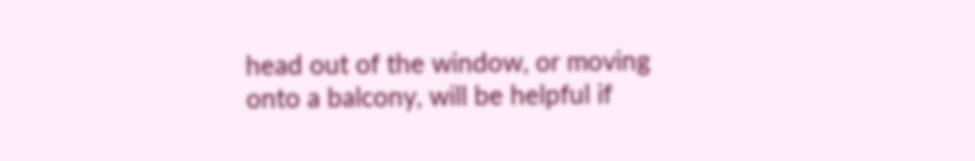head out of the window, or moving onto a balcony, will be helpful if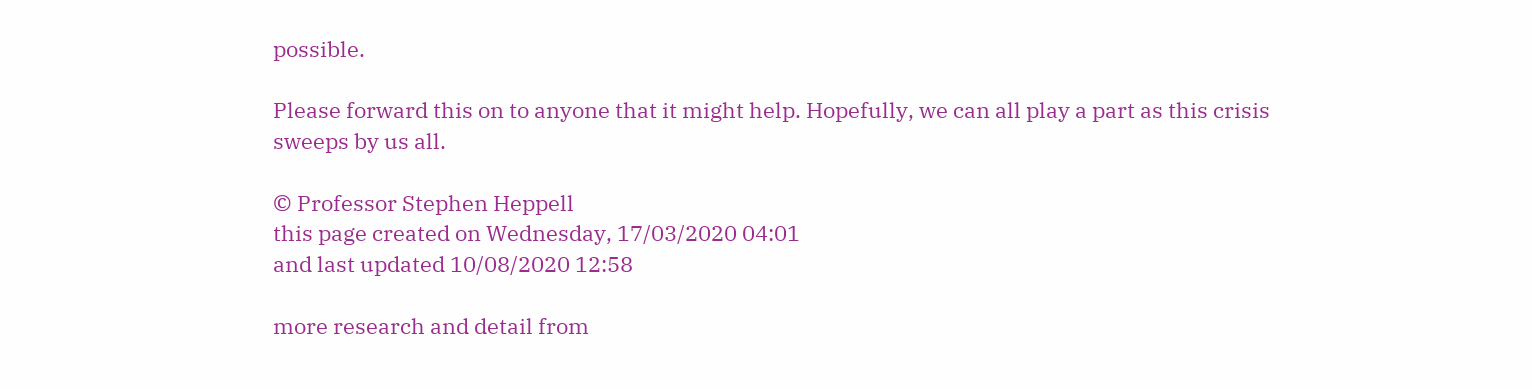possible.

Please forward this on to anyone that it might help. Hopefully, we can all play a part as this crisis sweeps by us all.

© Professor Stephen Heppell
this page created on Wednesday, 17/03/2020 04:01
and last updated 10/08/2020 12:58

more research and detail from